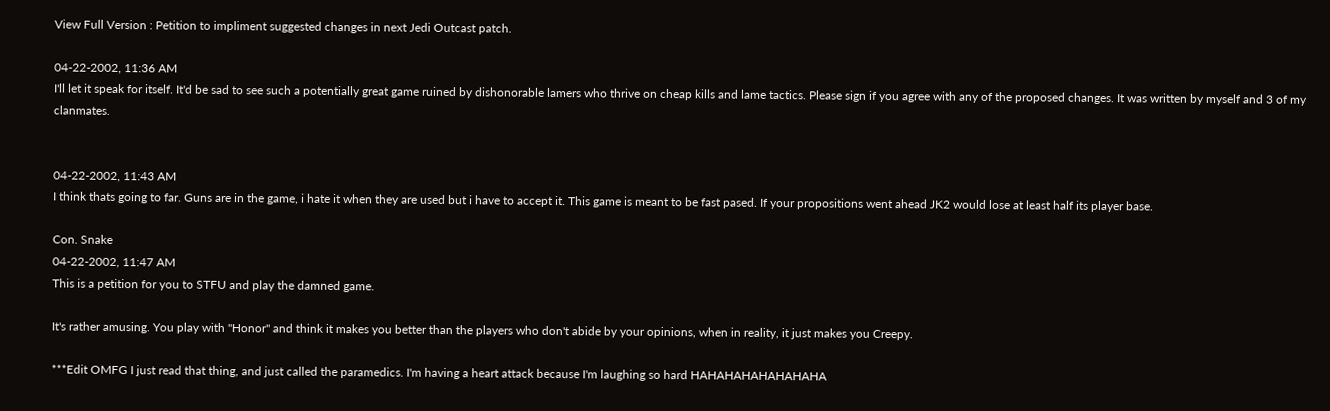View Full Version : Petition to impliment suggested changes in next Jedi Outcast patch.

04-22-2002, 11:36 AM
I'll let it speak for itself. It'd be sad to see such a potentially great game ruined by dishonorable lamers who thrive on cheap kills and lame tactics. Please sign if you agree with any of the proposed changes. It was written by myself and 3 of my clanmates.


04-22-2002, 11:43 AM
I think thats going to far. Guns are in the game, i hate it when they are used but i have to accept it. This game is meant to be fast pased. If your propositions went ahead JK2 would lose at least half its player base.

Con. Snake
04-22-2002, 11:47 AM
This is a petition for you to STFU and play the damned game.

It's rather amusing. You play with "Honor" and think it makes you better than the players who don't abide by your opinions, when in reality, it just makes you Creepy.

***Edit OMFG I just read that thing, and just called the paramedics. I'm having a heart attack because I'm laughing so hard HAHAHAHAHAHAHAHA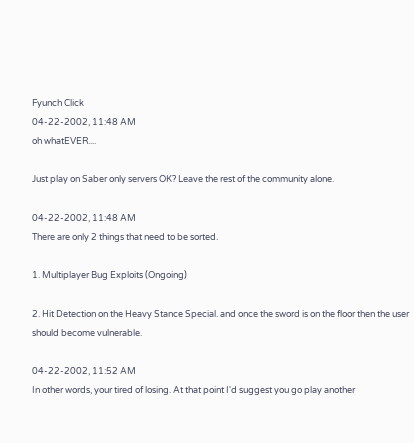Fyunch Click
04-22-2002, 11:48 AM
oh whatEVER....

Just play on Saber only servers OK? Leave the rest of the community alone.

04-22-2002, 11:48 AM
There are only 2 things that need to be sorted.

1. Multiplayer Bug Exploits (Ongoing)

2. Hit Detection on the Heavy Stance Special. and once the sword is on the floor then the user should become vulnerable.

04-22-2002, 11:52 AM
In other words, your tired of losing. At that point I'd suggest you go play another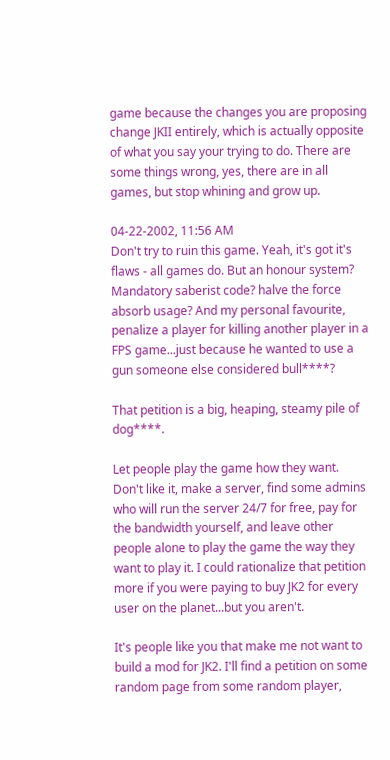game because the changes you are proposing change JKII entirely, which is actually opposite of what you say your trying to do. There are some things wrong, yes, there are in all games, but stop whining and grow up.

04-22-2002, 11:56 AM
Don't try to ruin this game. Yeah, it's got it's flaws - all games do. But an honour system? Mandatory saberist code? halve the force absorb usage? And my personal favourite, penalize a player for killing another player in a FPS game...just because he wanted to use a gun someone else considered bull****?

That petition is a big, heaping, steamy pile of dog****.

Let people play the game how they want. Don't like it, make a server, find some admins who will run the server 24/7 for free, pay for the bandwidth yourself, and leave other people alone to play the game the way they want to play it. I could rationalize that petition more if you were paying to buy JK2 for every user on the planet...but you aren't.

It's people like you that make me not want to build a mod for JK2. I'll find a petition on some random page from some random player,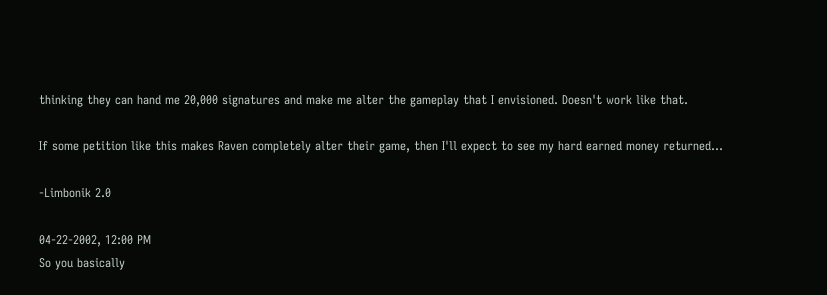thinking they can hand me 20,000 signatures and make me alter the gameplay that I envisioned. Doesn't work like that.

If some petition like this makes Raven completely alter their game, then I'll expect to see my hard earned money returned...

-Limbonik 2.0

04-22-2002, 12:00 PM
So you basically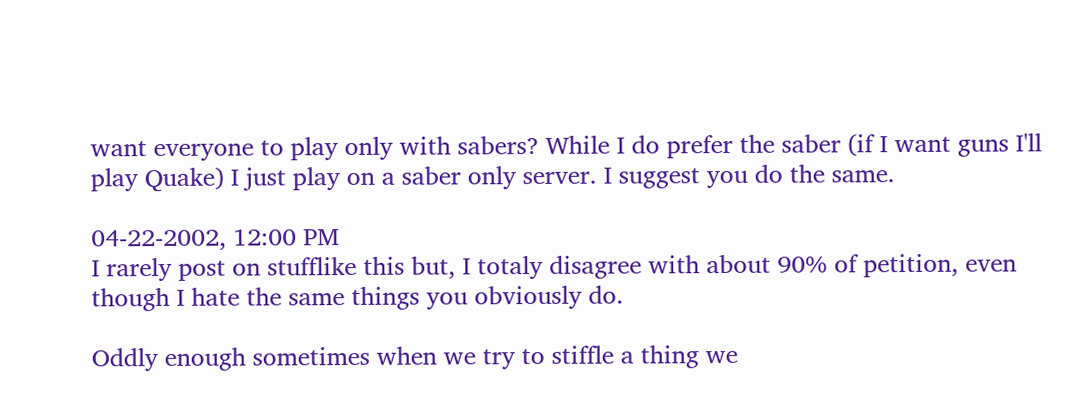want everyone to play only with sabers? While I do prefer the saber (if I want guns I'll play Quake) I just play on a saber only server. I suggest you do the same.

04-22-2002, 12:00 PM
I rarely post on stufflike this but, I totaly disagree with about 90% of petition, even though I hate the same things you obviously do.

Oddly enough sometimes when we try to stiffle a thing we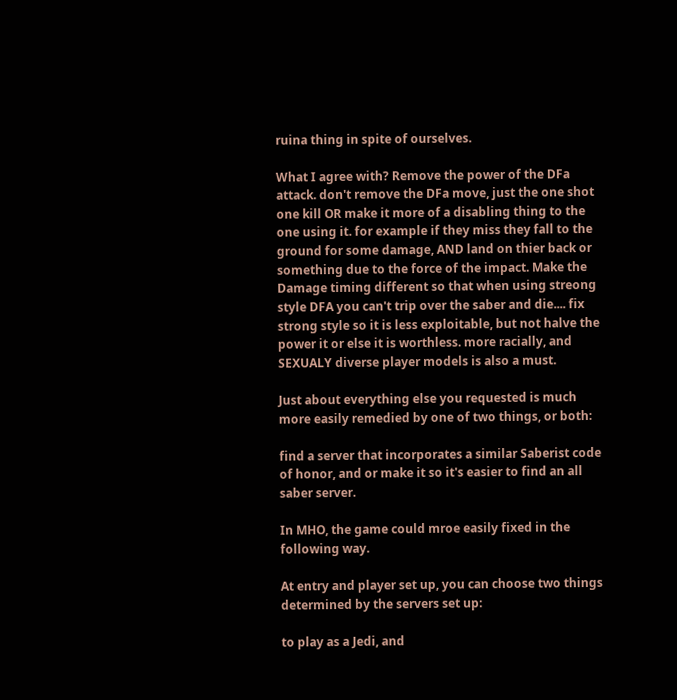ruina thing in spite of ourselves.

What I agree with? Remove the power of the DFa attack. don't remove the DFa move, just the one shot one kill OR make it more of a disabling thing to the one using it. for example if they miss they fall to the ground for some damage, AND land on thier back or something due to the force of the impact. Make the Damage timing different so that when using streong style DFA you can't trip over the saber and die.... fix strong style so it is less exploitable, but not halve the power it or else it is worthless. more racially, and SEXUALY diverse player models is also a must.

Just about everything else you requested is much more easily remedied by one of two things, or both:

find a server that incorporates a similar Saberist code of honor, and or make it so it's easier to find an all saber server.

In MHO, the game could mroe easily fixed in the following way.

At entry and player set up, you can choose two things determined by the servers set up:

to play as a Jedi, and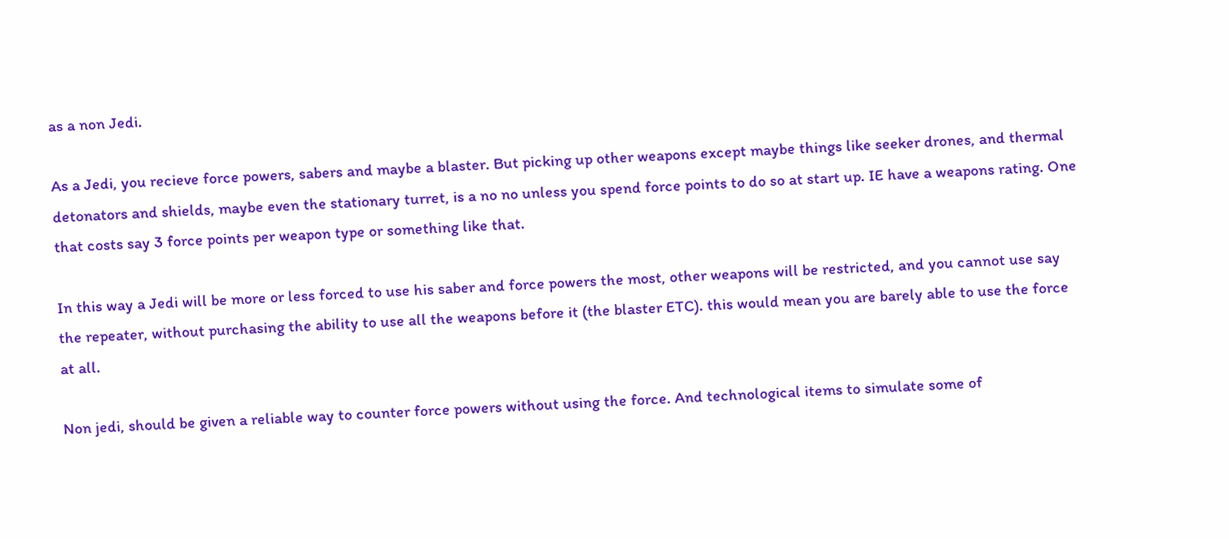as a non Jedi.

As a Jedi, you recieve force powers, sabers and maybe a blaster. But picking up other weapons except maybe things like seeker drones, and thermal detonators and shields, maybe even the stationary turret, is a no no unless you spend force points to do so at start up. IE have a weapons rating. One that costs say 3 force points per weapon type or something like that.

In this way a Jedi will be more or less forced to use his saber and force powers the most, other weapons will be restricted, and you cannot use say the repeater, without purchasing the ability to use all the weapons before it (the blaster ETC). this would mean you are barely able to use the force at all.

Non jedi, should be given a reliable way to counter force powers without using the force. And technological items to simulate some of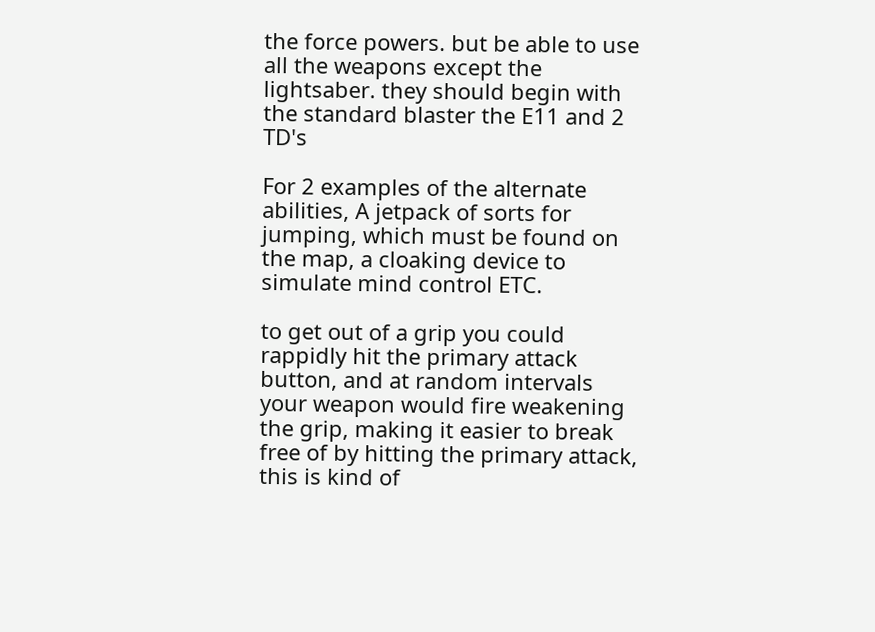the force powers. but be able to use all the weapons except the lightsaber. they should begin with the standard blaster the E11 and 2 TD's

For 2 examples of the alternate abilities, A jetpack of sorts for jumping, which must be found on the map, a cloaking device to simulate mind control ETC.

to get out of a grip you could rappidly hit the primary attack button, and at random intervals your weapon would fire weakening the grip, making it easier to break free of by hitting the primary attack, this is kind of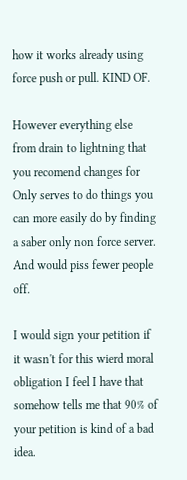how it works already using force push or pull. KIND OF.

However everything else from drain to lightning that you recomend changes for Only serves to do things you can more easily do by finding a saber only non force server. And would piss fewer people off.

I would sign your petition if it wasn't for this wierd moral obligation I feel I have that somehow tells me that 90% of your petition is kind of a bad idea.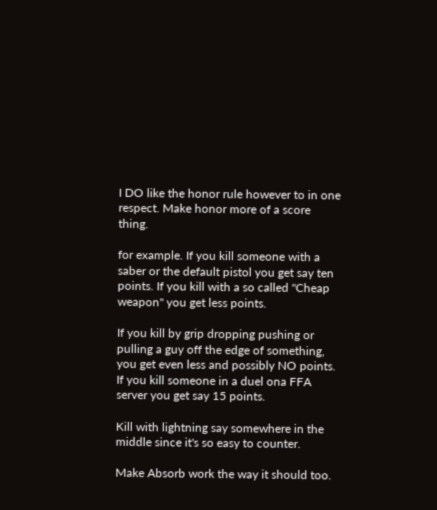I DO like the honor rule however to in one respect. Make honor more of a score thing.

for example. If you kill someone with a saber or the default pistol you get say ten points. If you kill with a so called "Cheap weapon" you get less points.

If you kill by grip dropping pushing or pulling a guy off the edge of something, you get even less and possibly NO points. If you kill someone in a duel ona FFA server you get say 15 points.

Kill with lightning say somewhere in the middle since it's so easy to counter.

Make Absorb work the way it should too.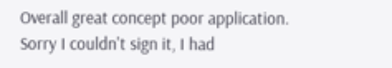Overall great concept poor application. Sorry I couldn't sign it, I had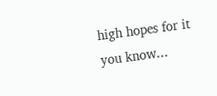high hopes for it you know...